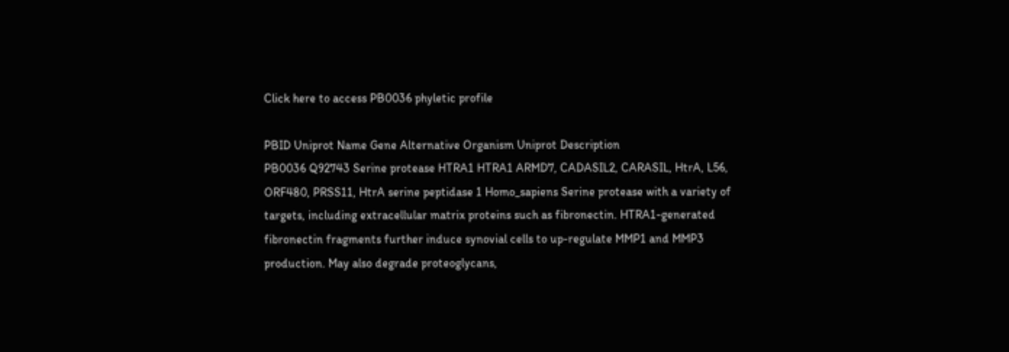Click here to access PB0036 phyletic profile

PBID Uniprot Name Gene Alternative Organism Uniprot Description
PB0036 Q92743 Serine protease HTRA1 HTRA1 ARMD7, CADASIL2, CARASIL, HtrA, L56, ORF480, PRSS11, HtrA serine peptidase 1 Homo_sapiens Serine protease with a variety of targets, including extracellular matrix proteins such as fibronectin. HTRA1-generated fibronectin fragments further induce synovial cells to up-regulate MMP1 and MMP3 production. May also degrade proteoglycans,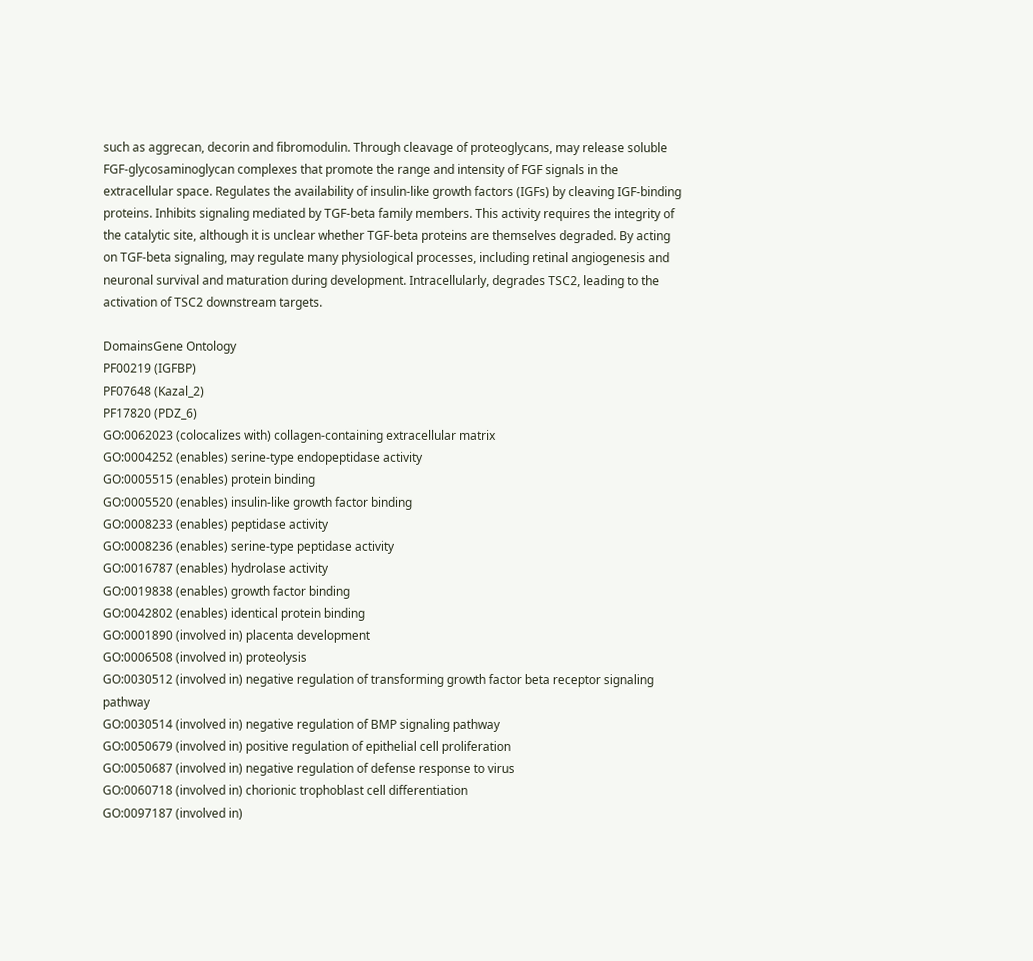such as aggrecan, decorin and fibromodulin. Through cleavage of proteoglycans, may release soluble FGF-glycosaminoglycan complexes that promote the range and intensity of FGF signals in the extracellular space. Regulates the availability of insulin-like growth factors (IGFs) by cleaving IGF-binding proteins. Inhibits signaling mediated by TGF-beta family members. This activity requires the integrity of the catalytic site, although it is unclear whether TGF-beta proteins are themselves degraded. By acting on TGF-beta signaling, may regulate many physiological processes, including retinal angiogenesis and neuronal survival and maturation during development. Intracellularly, degrades TSC2, leading to the activation of TSC2 downstream targets.

DomainsGene Ontology
PF00219 (IGFBP)
PF07648 (Kazal_2)
PF17820 (PDZ_6)
GO:0062023 (colocalizes with) collagen-containing extracellular matrix
GO:0004252 (enables) serine-type endopeptidase activity
GO:0005515 (enables) protein binding
GO:0005520 (enables) insulin-like growth factor binding
GO:0008233 (enables) peptidase activity
GO:0008236 (enables) serine-type peptidase activity
GO:0016787 (enables) hydrolase activity
GO:0019838 (enables) growth factor binding
GO:0042802 (enables) identical protein binding
GO:0001890 (involved in) placenta development
GO:0006508 (involved in) proteolysis
GO:0030512 (involved in) negative regulation of transforming growth factor beta receptor signaling pathway
GO:0030514 (involved in) negative regulation of BMP signaling pathway
GO:0050679 (involved in) positive regulation of epithelial cell proliferation
GO:0050687 (involved in) negative regulation of defense response to virus
GO:0060718 (involved in) chorionic trophoblast cell differentiation
GO:0097187 (involved in)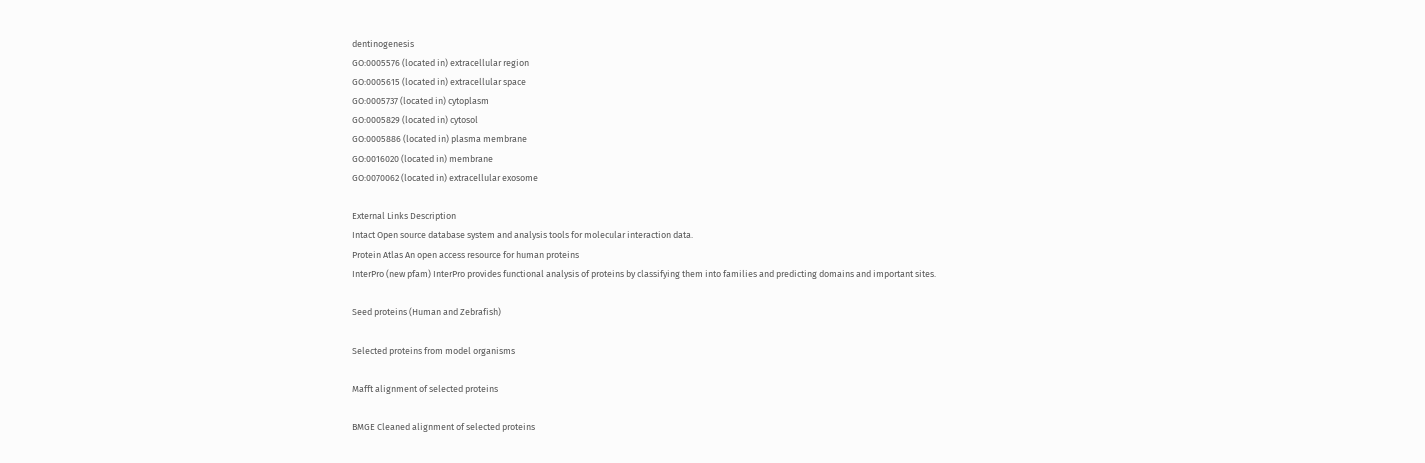dentinogenesis
GO:0005576 (located in) extracellular region
GO:0005615 (located in) extracellular space
GO:0005737 (located in) cytoplasm
GO:0005829 (located in) cytosol
GO:0005886 (located in) plasma membrane
GO:0016020 (located in) membrane
GO:0070062 (located in) extracellular exosome

External Links Description
Intact Open source database system and analysis tools for molecular interaction data.
Protein Atlas An open access resource for human proteins
InterPro (new pfam) InterPro provides functional analysis of proteins by classifying them into families and predicting domains and important sites.

Seed proteins (Human and Zebrafish)

Selected proteins from model organisms

Mafft alignment of selected proteins

BMGE Cleaned alignment of selected proteins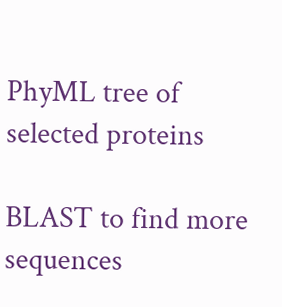PhyML tree of selected proteins

BLAST to find more sequences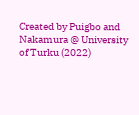Created by Puigbo and Nakamura @ University of Turku (2022)